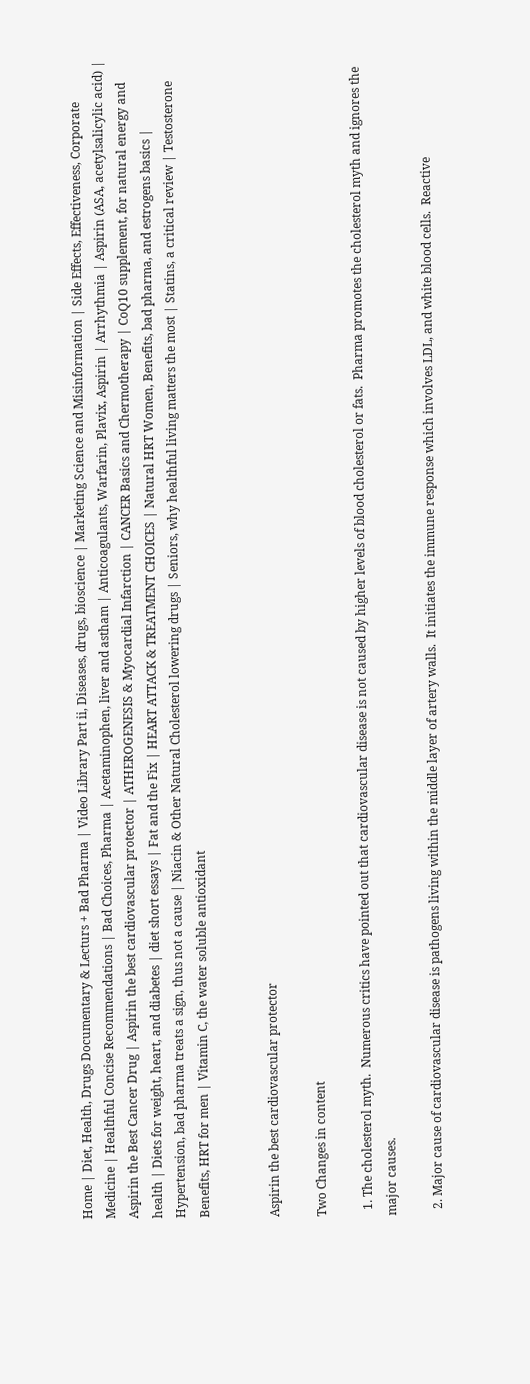Home | Diet, Health, Drugs Documentary & Lecturs + Bad Pharma | Video Library Part ii, Diseases, drugs, bioscience | Marketing Science and Misinformation | Side Effects, Effectiveness, Corporate Medicine | Healthful Concise Recommendations | Bad Choices, Pharma | Acetaminophen, liver and astham | Anticoagulants, Warfarin, Plavix, Aspirin | Arrhythmia | Aspirin (ASA, acetylsalicylic acid) | Aspirin the Best Cancer Drug | Aspirin the best cardiovascular protector | ATHEROGENESIS & Myocardial Infarction | CANCER Basics and Chermotherapy | CoQ10 supplement, for natural energy and health | Diets for weight, heart, and diabetes | diet short essays | Fat and the Fix | HEART ATTACK & TREATMENT CHOICES | Natural HRT Women, Benefits, bad pharma, and estrogens basics | Hypertension, bad pharma treats a sign, thus not a cause | Niacin & Other Natural Cholesterol lowering drugs | Seniors, why healthful living matters the most | Statins, a critical review | Testosterone Benefits, HRT for men | Vitamin C, the water soluble antioxidant


Aspirin the best cardiovascular protector

Two Changes in content

  1. The cholesterol myth.  Numerous critics have pointed out that cardiovascular disease is not caused by higher levels of blood cholesterol or fats.  Pharma promotes the cholesterol myth and ignores the major causes.

  2. Major cause of cardiovascular disease is pathogens living within the middle layer of artery walls.  It initiates the immune response which involves LDL, and white blood cells.  Reactive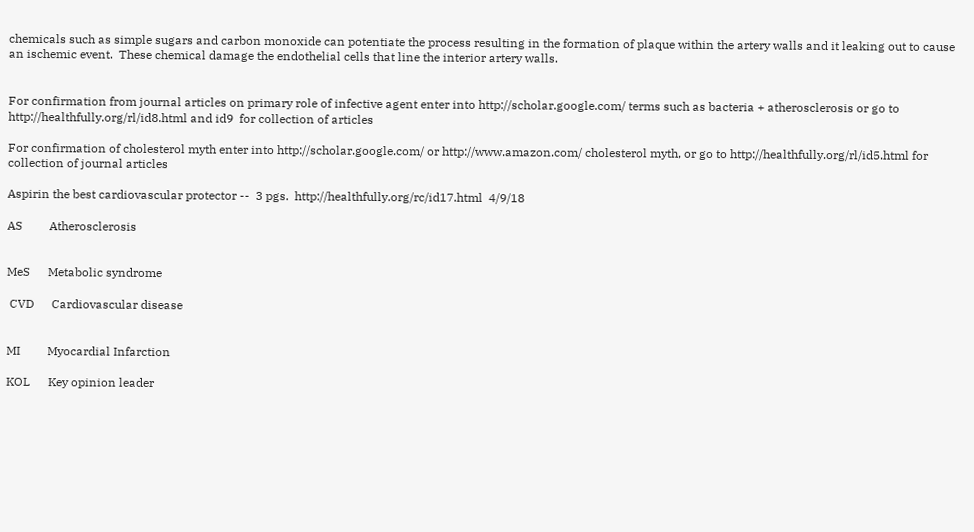chemicals such as simple sugars and carbon monoxide can potentiate the process resulting in the formation of plaque within the artery walls and it leaking out to cause an ischemic event.  These chemical damage the endothelial cells that line the interior artery walls.


For confirmation from journal articles on primary role of infective agent enter into http://scholar.google.com/ terms such as bacteria + atherosclerosis or go to http://healthfully.org/rl/id8.html and id9  for collection of articles

For confirmation of cholesterol myth enter into http://scholar.google.com/ or http://www.amazon.com/ cholesterol myth, or go to http://healthfully.org/rl/id5.html for collection of journal articles

Aspirin the best cardiovascular protector --  3 pgs.  http://healthfully.org/rc/id17.html  4/9/18

AS         Atherosclerosis


MeS      Metabolic syndrome

 CVD      Cardiovascular disease


MI         Myocardial Infarction

KOL      Key opinion leader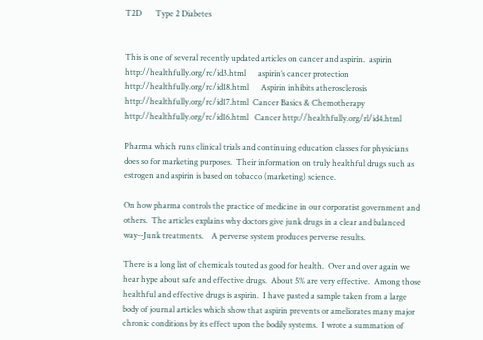T2D       Type 2 Diabetes


This is one of several recently updated articles on cancer and aspirin.  aspirin   http://healthfully.org/rc/id3.html      aspirin’s cancer protection  http://healthfully.org/rc/id18.html      Aspirin inhibits atherosclerosis  http://healthfully.org/rc/id17.html  Cancer Basics & Chemotherapy  http://healthfully.org/rc/id16.html   Cancer http://healthfully.org/rl/id4.html

Pharma which runs clinical trials and continuing education classes for physicians does so for marketing purposes.  Their information on truly healthful drugs such as estrogen and aspirin is based on tobacco (marketing) science.

On how pharma controls the practice of medicine in our corporatist government and others.  The articles explains why doctors give junk drugs in a clear and balanced way--Junk treatments.    A perverse system produces perverse results.

There is a long list of chemicals touted as good for health.  Over and over again we hear hype about safe and effective drugs.  About 5% are very effective.  Among those healthful and effective drugs is aspirin.  I have pasted a sample taken from a large body of journal articles which show that aspirin prevents or ameliorates many major chronic conditions by its effect upon the bodily systems.  I wrote a summation of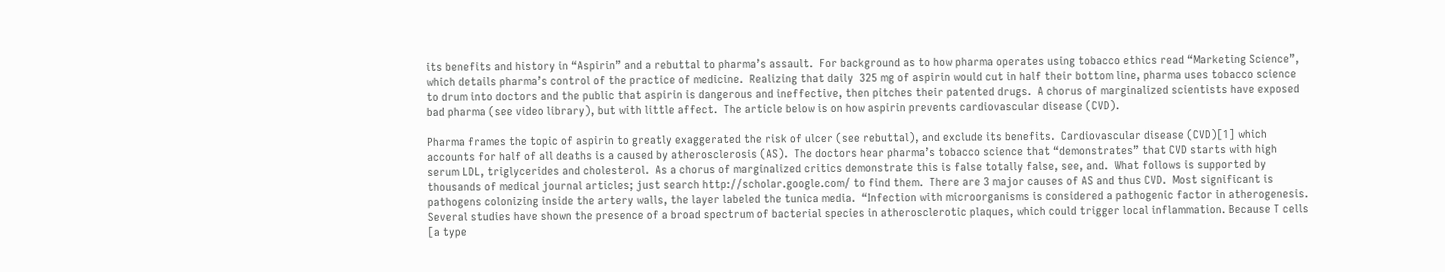its benefits and history in “Aspirin” and a rebuttal to pharma’s assault.  For background as to how pharma operates using tobacco ethics read “Marketing Science”, which details pharma’s control of the practice of medicine.  Realizing that daily  325 mg of aspirin would cut in half their bottom line, pharma uses tobacco science to drum into doctors and the public that aspirin is dangerous and ineffective, then pitches their patented drugs.  A chorus of marginalized scientists have exposed bad pharma (see video library), but with little affect.  The article below is on how aspirin prevents cardiovascular disease (CVD).

Pharma frames the topic of aspirin to greatly exaggerated the risk of ulcer (see rebuttal), and exclude its benefits.  Cardiovascular disease (CVD)[1] which accounts for half of all deaths is a caused by atherosclerosis (AS).  The doctors hear pharma’s tobacco science that “demonstrates” that CVD starts with high serum LDL, triglycerides and cholesterol.  As a chorus of marginalized critics demonstrate this is false totally false, see, and.  What follows is supported by thousands of medical journal articles; just search http://scholar.google.com/ to find them.  There are 3 major causes of AS and thus CVD.  Most significant is pathogens colonizing inside the artery walls, the layer labeled the tunica media.  “Infection with microorganisms is considered a pathogenic factor in atherogenesis. Several studies have shown the presence of a broad spectrum of bacterial species in atherosclerotic plaques, which could trigger local inflammation. Because T cells [a type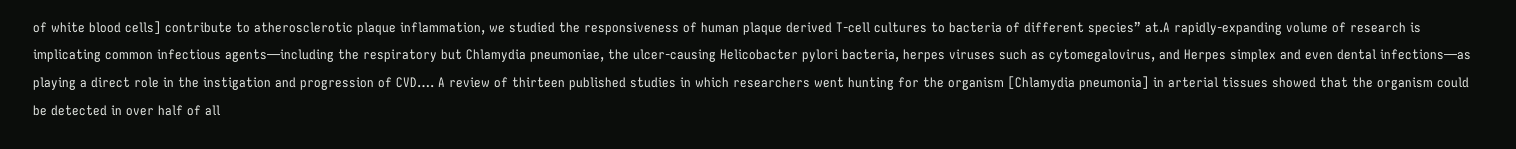of white blood cells] contribute to atherosclerotic plaque inflammation, we studied the responsiveness of human plaque derived T-cell cultures to bacteria of different species” at.A rapidly-expanding volume of research is implicating common infectious agents—including the respiratory but Chlamydia pneumoniae, the ulcer-causing Helicobacter pylori bacteria, herpes viruses such as cytomegalovirus, and Herpes simplex and even dental infections—as playing a direct role in the instigation and progression of CVD…. A review of thirteen published studies in which researchers went hunting for the organism [Chlamydia pneumonia] in arterial tissues showed that the organism could be detected in over half of all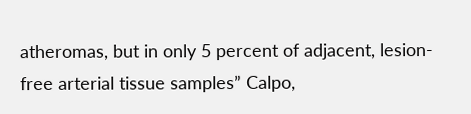atheromas, but in only 5 percent of adjacent, lesion-free arterial tissue samples” Calpo,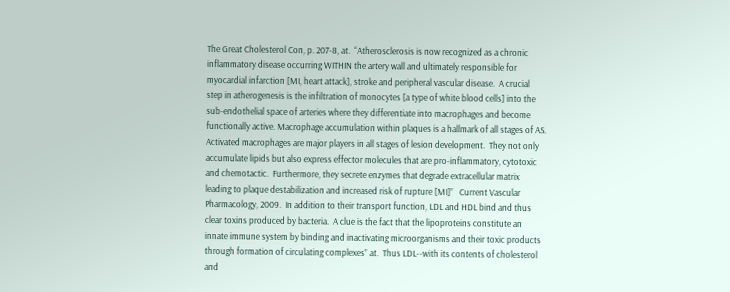The Great Cholesterol Con, p. 207-8, at.  “Atherosclerosis is now recognized as a chronic inflammatory disease occurring WITHIN the artery wall and ultimately responsible for myocardial infarction [MI, heart attack], stroke and peripheral vascular disease.  A crucial step in atherogenesis is the infiltration of monocytes [a type of white blood cells] into the sub-endothelial space of arteries where they differentiate into macrophages and become functionally active. Macrophage accumulation within plaques is a hallmark of all stages of AS.  Activated macrophages are major players in all stages of lesion development.  They not only accumulate lipids but also express effector molecules that are pro-inflammatory, cytotoxic and chemotactic.  Furthermore, they secrete enzymes that degrade extracellular matrix leading to plaque destabilization and increased risk of rupture [MI]”   Current Vascular Pharmacology, 2009.  In addition to their transport function, LDL and HDL bind and thus clear toxins produced by bacteria.  A clue is the fact that the lipoproteins constitute an innate immune system by binding and inactivating microorganisms and their toxic products through formation of circulating complexes” at.  Thus LDL--with its contents of cholesterol and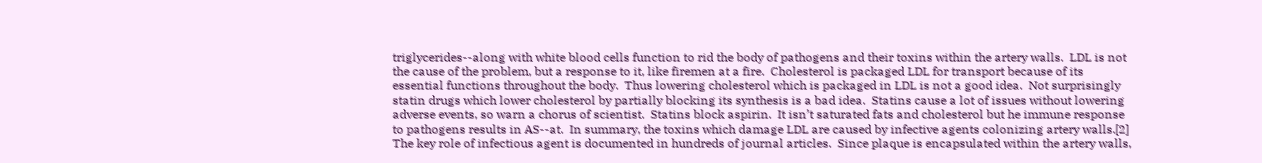triglycerides--along with white blood cells function to rid the body of pathogens and their toxins within the artery walls.  LDL is not the cause of the problem, but a response to it, like firemen at a fire.  Cholesterol is packaged LDL for transport because of its essential functions throughout the body.  Thus lowering cholesterol which is packaged in LDL is not a good idea.  Not surprisingly statin drugs which lower cholesterol by partially blocking its synthesis is a bad idea.  Statins cause a lot of issues without lowering adverse events, so warn a chorus of scientist.  Statins block aspirin.  It isn’t saturated fats and cholesterol but he immune response to pathogens results in AS--at.  In summary, the toxins which damage LDL are caused by infective agents colonizing artery walls.[2]  The key role of infectious agent is documented in hundreds of journal articles.  Since plaque is encapsulated within the artery walls,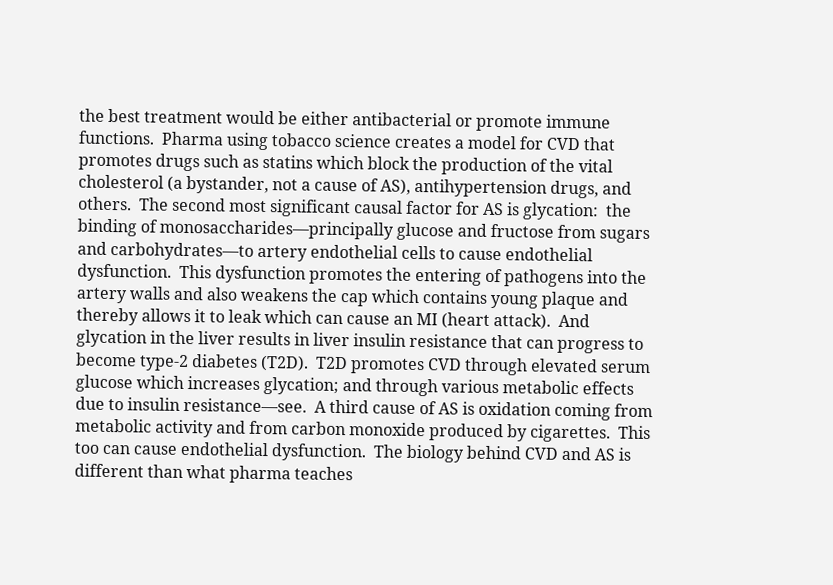the best treatment would be either antibacterial or promote immune functions.  Pharma using tobacco science creates a model for CVD that promotes drugs such as statins which block the production of the vital cholesterol (a bystander, not a cause of AS), antihypertension drugs, and others.  The second most significant causal factor for AS is glycation:  the binding of monosaccharides—principally glucose and fructose from sugars and carbohydrates—to artery endothelial cells to cause endothelial dysfunction.  This dysfunction promotes the entering of pathogens into the artery walls and also weakens the cap which contains young plaque and thereby allows it to leak which can cause an MI (heart attack).  And glycation in the liver results in liver insulin resistance that can progress to become type-2 diabetes (T2D).  T2D promotes CVD through elevated serum glucose which increases glycation; and through various metabolic effects due to insulin resistance—see.  A third cause of AS is oxidation coming from metabolic activity and from carbon monoxide produced by cigarettes.  This too can cause endothelial dysfunction.  The biology behind CVD and AS is different than what pharma teaches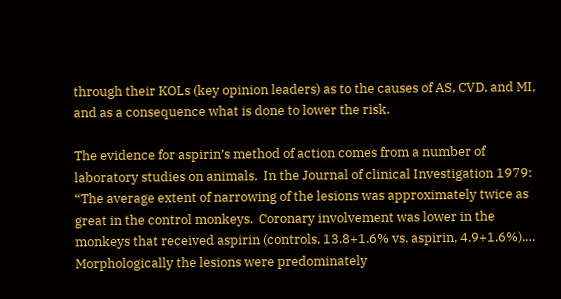through their KOLs (key opinion leaders) as to the causes of AS, CVD, and MI, and as a consequence what is done to lower the risk.

The evidence for aspirin’s method of action comes from a number of laboratory studies on animals.  In the Journal of clinical Investigation 1979:   “The average extent of narrowing of the lesions was approximately twice as great in the control monkeys.  Coronary involvement was lower in the monkeys that received aspirin (controls, 13.8+1.6% vs. aspirin, 4.9+1.6%).…  Morphologically the lesions were predominately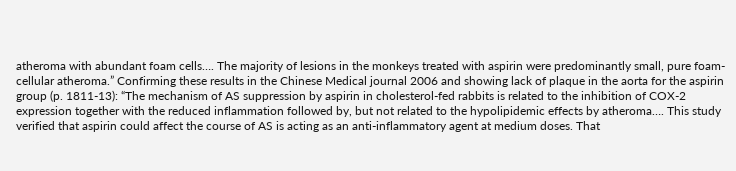atheroma with abundant foam cells…. The majority of lesions in the monkeys treated with aspirin were predominantly small, pure foam-cellular atheroma.” Confirming these results in the Chinese Medical journal 2006 and showing lack of plaque in the aorta for the aspirin group (p. 1811-13): “The mechanism of AS suppression by aspirin in cholesterol-fed rabbits is related to the inhibition of COX-2 expression together with the reduced inflammation followed by, but not related to the hypolipidemic effects by atheroma…. This study verified that aspirin could affect the course of AS is acting as an anti-inflammatory agent at medium doses. That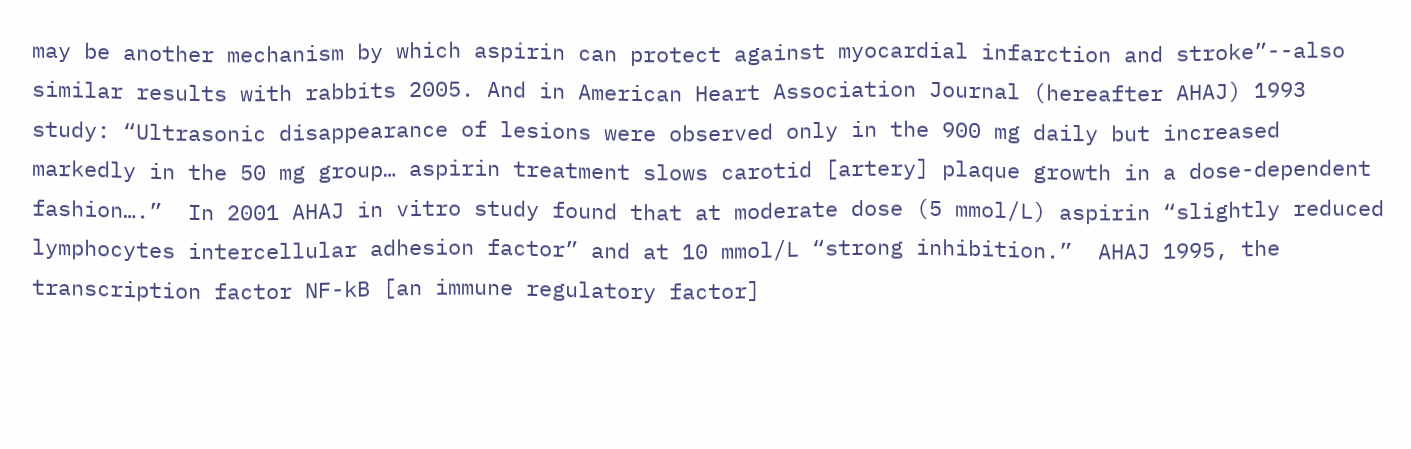may be another mechanism by which aspirin can protect against myocardial infarction and stroke”--also similar results with rabbits 2005. And in American Heart Association Journal (hereafter AHAJ) 1993 study: “Ultrasonic disappearance of lesions were observed only in the 900 mg daily but increased markedly in the 50 mg group… aspirin treatment slows carotid [artery] plaque growth in a dose-dependent fashion….”  In 2001 AHAJ in vitro study found that at moderate dose (5 mmol/L) aspirin “slightly reduced lymphocytes intercellular adhesion factor” and at 10 mmol/L “strong inhibition.”  AHAJ 1995, the transcription factor NF-kB [an immune regulatory factor]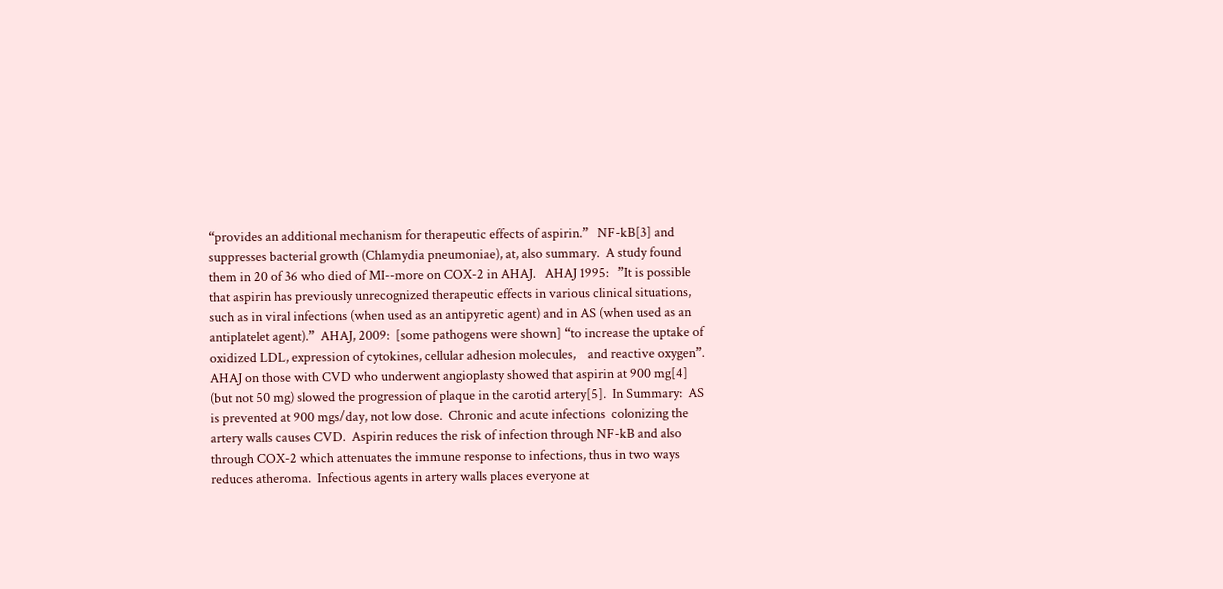“provides an additional mechanism for therapeutic effects of aspirin.”   NF-kB[3] and suppresses bacterial growth (Chlamydia pneumoniae), at, also summary.  A study found them in 20 of 36 who died of MI--more on COX-2 in AHAJ.   AHAJ 1995:   ”It is possible that aspirin has previously unrecognized therapeutic effects in various clinical situations, such as in viral infections (when used as an antipyretic agent) and in AS (when used as an antiplatelet agent).”  AHAJ, 2009:  [some pathogens were shown] “to increase the uptake of oxidized LDL, expression of cytokines, cellular adhesion molecules,    and reactive oxygen”.  AHAJ on those with CVD who underwent angioplasty showed that aspirin at 900 mg[4] (but not 50 mg) slowed the progression of plaque in the carotid artery[5].  In Summary:  AS is prevented at 900 mgs/day, not low dose.  Chronic and acute infections  colonizing the artery walls causes CVD.  Aspirin reduces the risk of infection through NF-kB and also through COX-2 which attenuates the immune response to infections, thus in two ways reduces atheroma.  Infectious agents in artery walls places everyone at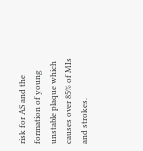risk for AS and the formation of young unstable plaque which causes over 85% of MIs and strokes.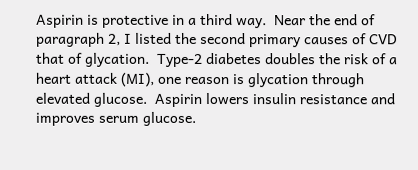Aspirin is protective in a third way.  Near the end of paragraph 2, I listed the second primary causes of CVD that of glycation.  Type-2 diabetes doubles the risk of a heart attack (MI), one reason is glycation through elevated glucose.  Aspirin lowers insulin resistance and improves serum glucose.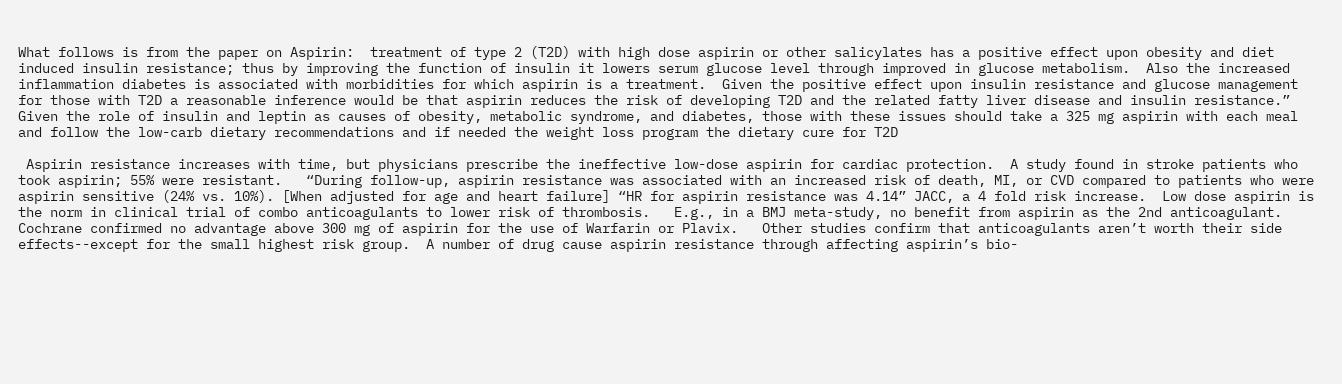What follows is from the paper on Aspirin:  treatment of type 2 (T2D) with high dose aspirin or other salicylates has a positive effect upon obesity and diet induced insulin resistance; thus by improving the function of insulin it lowers serum glucose level through improved in glucose metabolism.  Also the increased inflammation diabetes is associated with morbidities for which aspirin is a treatment.  Given the positive effect upon insulin resistance and glucose management for those with T2D a reasonable inference would be that aspirin reduces the risk of developing T2D and the related fatty liver disease and insulin resistance.”   Given the role of insulin and leptin as causes of obesity, metabolic syndrome, and diabetes, those with these issues should take a 325 mg aspirin with each meal and follow the low-carb dietary recommendations and if needed the weight loss program the dietary cure for T2D

 Aspirin resistance increases with time, but physicians prescribe the ineffective low-dose aspirin for cardiac protection.  A study found in stroke patients who took aspirin; 55% were resistant.   “During follow-up, aspirin resistance was associated with an increased risk of death, MI, or CVD compared to patients who were aspirin sensitive (24% vs. 10%). [When adjusted for age and heart failure] “HR for aspirin resistance was 4.14” JACC, a 4 fold risk increase.  Low dose aspirin is the norm in clinical trial of combo anticoagulants to lower risk of thrombosis.   E.g., in a BMJ meta-study, no benefit from aspirin as the 2nd anticoagulant.  Cochrane confirmed no advantage above 300 mg of aspirin for the use of Warfarin or Plavix.   Other studies confirm that anticoagulants aren’t worth their side effects--except for the small highest risk group.  A number of drug cause aspirin resistance through affecting aspirin’s bio-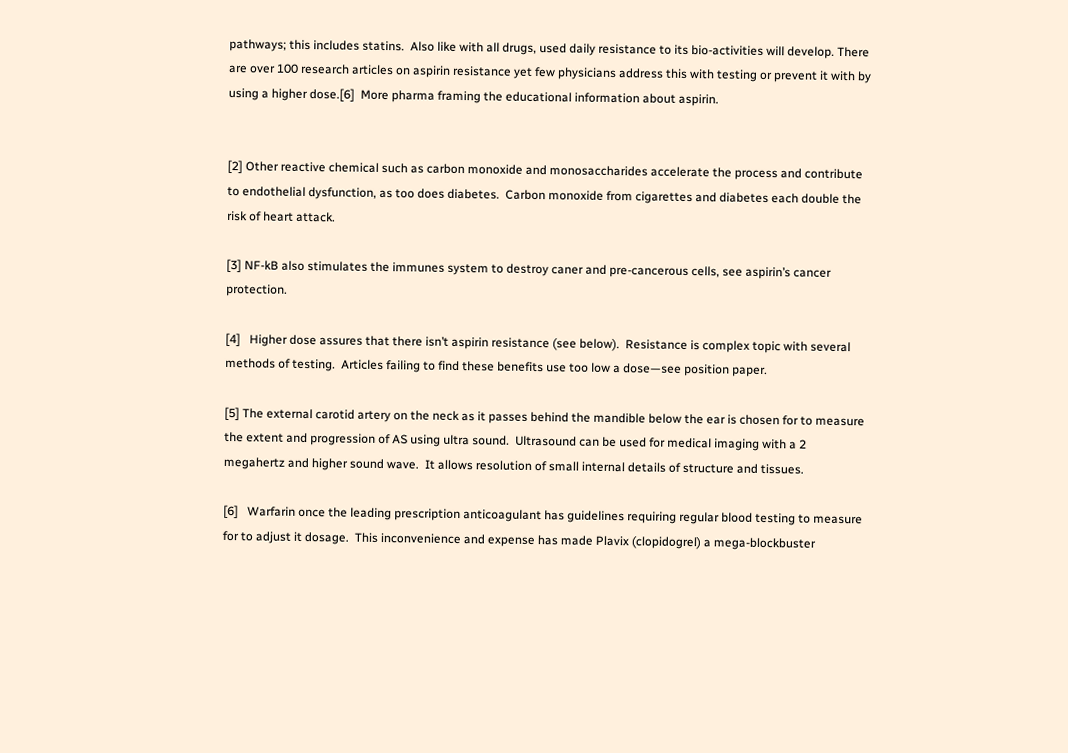pathways; this includes statins.  Also like with all drugs, used daily resistance to its bio-activities will develop. There are over 100 research articles on aspirin resistance yet few physicians address this with testing or prevent it with by using a higher dose.[6]  More pharma framing the educational information about aspirin.


[2] Other reactive chemical such as carbon monoxide and monosaccharides accelerate the process and contribute to endothelial dysfunction, as too does diabetes.  Carbon monoxide from cigarettes and diabetes each double the risk of heart attack.

[3] NF-kB also stimulates the immunes system to destroy caner and pre-cancerous cells, see aspirin’s cancer protection.

[4]   Higher dose assures that there isn’t aspirin resistance (see below).  Resistance is complex topic with several methods of testing.  Articles failing to find these benefits use too low a dose—see position paper.

[5] The external carotid artery on the neck as it passes behind the mandible below the ear is chosen for to measure the extent and progression of AS using ultra sound.  Ultrasound can be used for medical imaging with a 2 megahertz and higher sound wave.  It allows resolution of small internal details of structure and tissues.

[6]   Warfarin once the leading prescription anticoagulant has guidelines requiring regular blood testing to measure for to adjust it dosage.  This inconvenience and expense has made Plavix (clopidogrel) a mega-blockbuster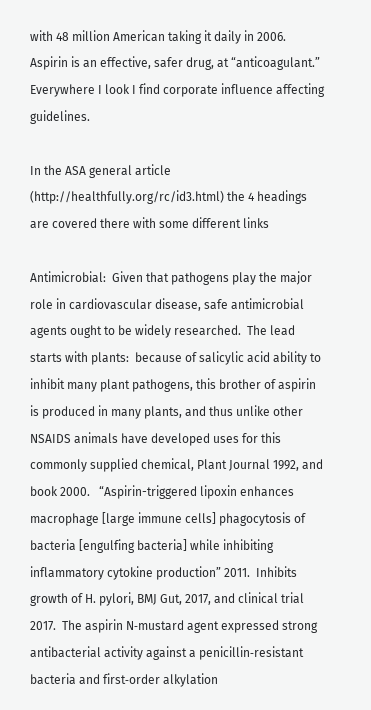with 48 million American taking it daily in 2006.  Aspirin is an effective, safer drug, at “anticoagulant.” Everywhere I look I find corporate influence affecting guidelines.

In the ASA general article (http://healthfully.org/rc/id3.html) the 4 headings are covered there with some different links

Antimicrobial:  Given that pathogens play the major role in cardiovascular disease, safe antimicrobial agents ought to be widely researched.  The lead  starts with plants:  because of salicylic acid ability to inhibit many plant pathogens, this brother of aspirin is produced in many plants, and thus unlike other NSAIDS animals have developed uses for this commonly supplied chemical, Plant Journal 1992, and book 2000.   “Aspirin-triggered lipoxin enhances macrophage [large immune cells] phagocytosis of bacteria [engulfing bacteria] while inhibiting inflammatory cytokine production” 2011.  Inhibits growth of H. pylori, BMJ Gut, 2017, and clinical trial 2017.  The aspirin N‐mustard agent expressed strong antibacterial activity against a penicillin‐resistant bacteria and first‐order alkylation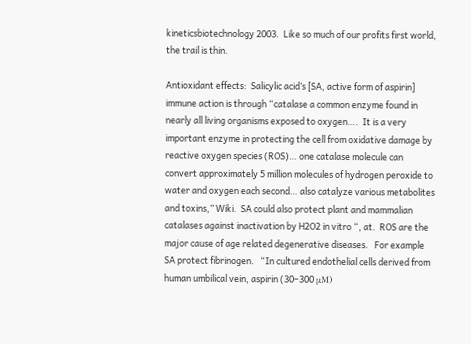kineticsbiotechnology 2003.  Like so much of our profits first world, the trail is thin.

Antioxidant effects:  Salicylic acid’s [SA, active form of aspirin] immune action is through “catalase a common enzyme found in nearly all living organisms exposed to oxygen….  It is a very important enzyme in protecting the cell from oxidative damage by reactive oxygen species (ROS)… one catalase molecule can convert approximately 5 million molecules of hydrogen peroxide to water and oxygen each second… also catalyze various metabolites and toxins,” Wiki.  SA could also protect plant and mammalian catalases against inactivation by H2O2 in vitro “, at.  ROS are the major cause of age related degenerative diseases.   For example SA protect fibrinogen.   “In cultured endothelial cells derived from human umbilical vein, aspirin (30–300 μM)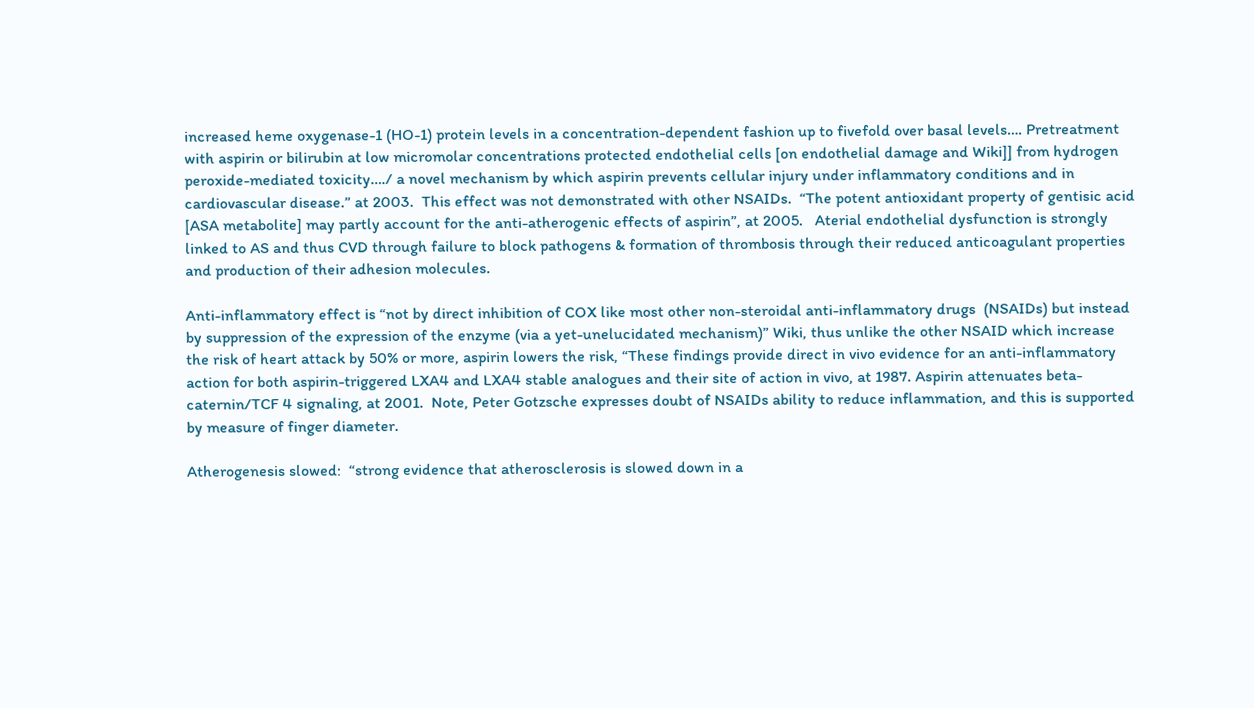increased heme oxygenase-1 (HO-1) protein levels in a concentration-dependent fashion up to fivefold over basal levels…. Pretreatment with aspirin or bilirubin at low micromolar concentrations protected endothelial cells [on endothelial damage and Wiki]] from hydrogen peroxide-mediated toxicity…./ a novel mechanism by which aspirin prevents cellular injury under inflammatory conditions and in cardiovascular disease.” at 2003.  This effect was not demonstrated with other NSAIDs.  “The potent antioxidant property of gentisic acid [ASA metabolite] may partly account for the anti-atherogenic effects of aspirin”, at 2005.   Aterial endothelial dysfunction is strongly linked to AS and thus CVD through failure to block pathogens & formation of thrombosis through their reduced anticoagulant properties and production of their adhesion molecules.

Anti-inflammatory effect is “not by direct inhibition of COX like most other non-steroidal anti-inflammatory drugs  (NSAIDs) but instead by suppression of the expression of the enzyme (via a yet-unelucidated mechanism)” Wiki, thus unlike the other NSAID which increase the risk of heart attack by 50% or more, aspirin lowers the risk, “These findings provide direct in vivo evidence for an anti-inflammatory action for both aspirin-triggered LXA4 and LXA4 stable analogues and their site of action in vivo, at 1987. Aspirin attenuates beta-caternin/TCF 4 signaling, at 2001.  Note, Peter Gotzsche expresses doubt of NSAIDs ability to reduce inflammation, and this is supported by measure of finger diameter.

Atherogenesis slowed:  “strong evidence that atherosclerosis is slowed down in a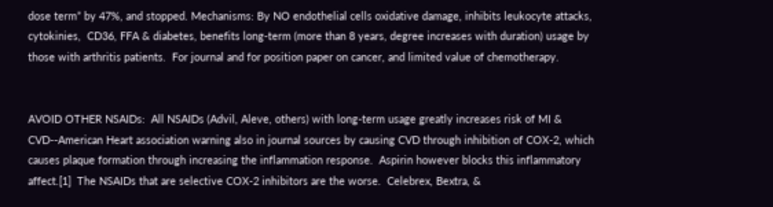dose term” by 47%, and stopped. Mechanisms: By NO endothelial cells oxidative damage, inhibits leukocyte attacks, cytokinies,  CD36, FFA & diabetes, benefits long-term (more than 8 years, degree increases with duration) usage by those with arthritis patients.  For journal and for position paper on cancer, and limited value of chemotherapy.


AVOID OTHER NSAIDs:  All NSAIDs (Advil, Aleve, others) with long-term usage greatly increases risk of MI & CVD--American Heart association warning also in journal sources by causing CVD through inhibition of COX-2, which causes plaque formation through increasing the inflammation response.  Aspirin however blocks this inflammatory affect.[1]  The NSAIDs that are selective COX-2 inhibitors are the worse.  Celebrex, Bextra, &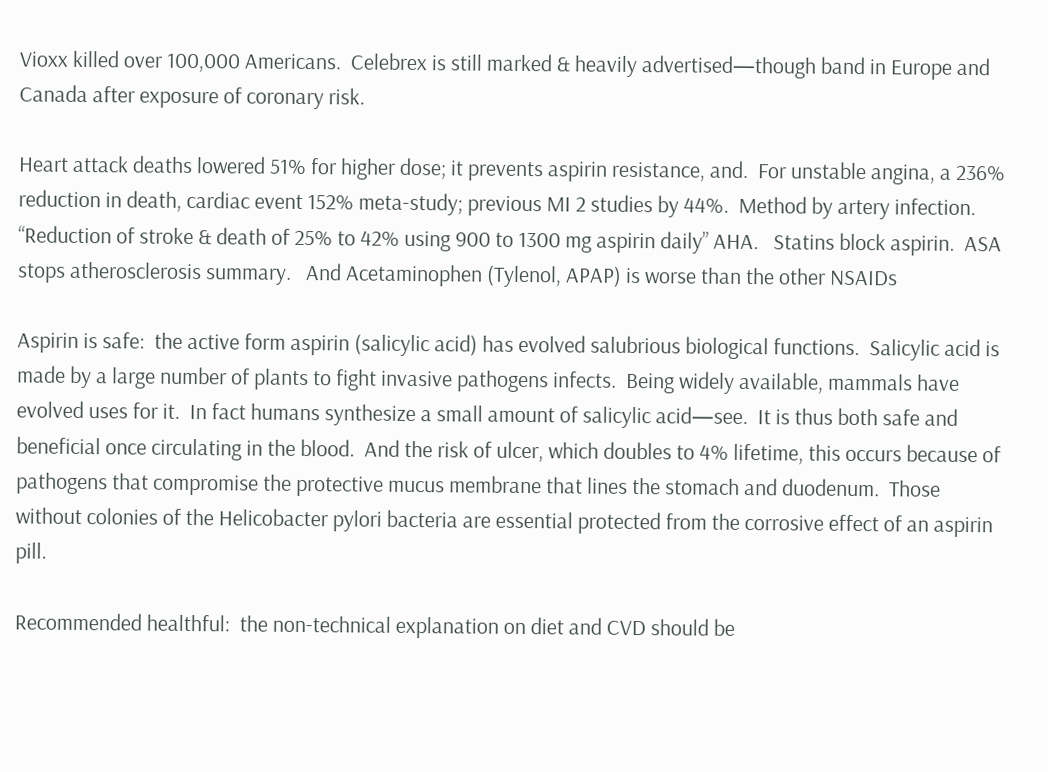Vioxx killed over 100,000 Americans.  Celebrex is still marked & heavily advertised—though band in Europe and Canada after exposure of coronary risk.

Heart attack deaths lowered 51% for higher dose; it prevents aspirin resistance, and.  For unstable angina, a 236% reduction in death, cardiac event 152% meta-study; previous MI 2 studies by 44%.  Method by artery infection.  “Reduction of stroke & death of 25% to 42% using 900 to 1300 mg aspirin daily” AHA.   Statins block aspirin.  ASA stops atherosclerosis summary.   And Acetaminophen (Tylenol, APAP) is worse than the other NSAIDs

Aspirin is safe:  the active form aspirin (salicylic acid) has evolved salubrious biological functions.  Salicylic acid is made by a large number of plants to fight invasive pathogens infects.  Being widely available, mammals have evolved uses for it.  In fact humans synthesize a small amount of salicylic acid—see.  It is thus both safe and beneficial once circulating in the blood.  And the risk of ulcer, which doubles to 4% lifetime, this occurs because of pathogens that compromise the protective mucus membrane that lines the stomach and duodenum.  Those without colonies of the Helicobacter pylori bacteria are essential protected from the corrosive effect of an aspirin pill.

Recommended healthful:  the non-technical explanation on diet and CVD should be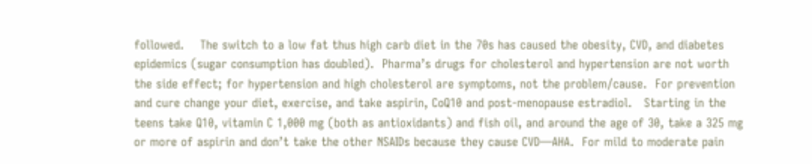followed.    The switch to a low fat thus high carb diet in the 70s has caused the obesity, CVD, and diabetes epidemics (sugar consumption has doubled).  Pharma’s drugs for cholesterol and hypertension are not worth the side effect; for hypertension and high cholesterol are symptoms, not the problem/cause.  For prevention and cure change your diet, exercise, and take aspirin, CoQ10 and post-menopause estradiol.   Starting in the teens take Q10, vitamin C 1,000 mg (both as antioxidants) and fish oil, and around the age of 30, take a 325 mg or more of aspirin and don’t take the other NSAIDs because they cause CVD—AHA.  For mild to moderate pain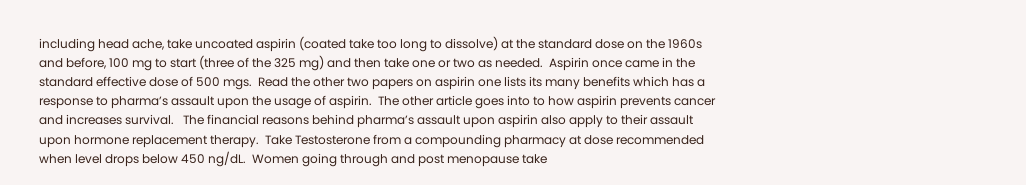including head ache, take uncoated aspirin (coated take too long to dissolve) at the standard dose on the 1960s and before, 100 mg to start (three of the 325 mg) and then take one or two as needed.  Aspirin once came in the standard effective dose of 500 mgs.  Read the other two papers on aspirin one lists its many benefits which has a response to pharma’s assault upon the usage of aspirin.  The other article goes into to how aspirin prevents cancer and increases survival.   The financial reasons behind pharma’s assault upon aspirin also apply to their assault upon hormone replacement therapy.  Take Testosterone from a compounding pharmacy at dose recommended when level drops below 450 ng/dL.  Women going through and post menopause take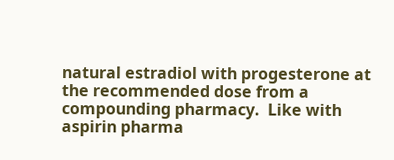natural estradiol with progesterone at the recommended dose from a compounding pharmacy.  Like with aspirin pharma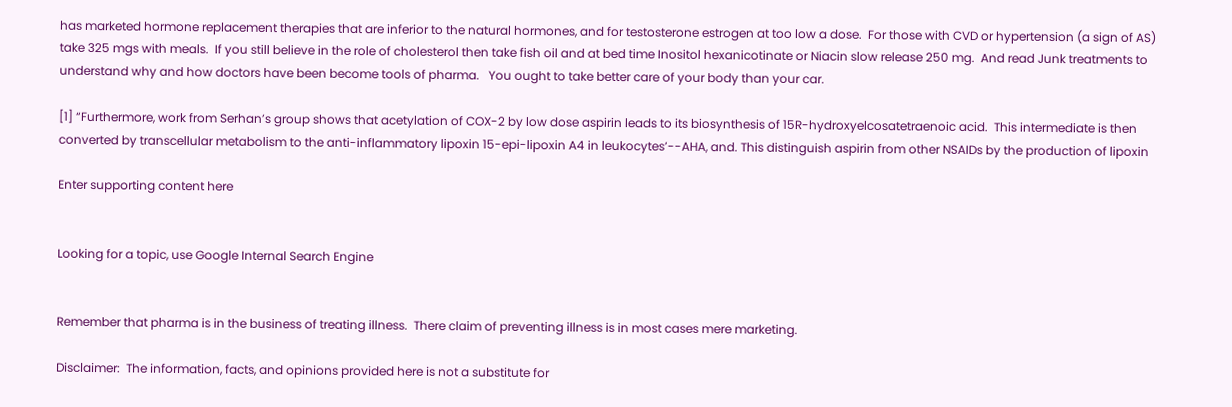has marketed hormone replacement therapies that are inferior to the natural hormones, and for testosterone estrogen at too low a dose.  For those with CVD or hypertension (a sign of AS) take 325 mgs with meals.  If you still believe in the role of cholesterol then take fish oil and at bed time Inositol hexanicotinate or Niacin slow release 250 mg.  And read Junk treatments to understand why and how doctors have been become tools of pharma.   You ought to take better care of your body than your car.

[1] “Furthermore, work from Serhan’s group shows that acetylation of COX-2 by low dose aspirin leads to its biosynthesis of 15R-hydroxyelcosatetraenoic acid.  This intermediate is then converted by transcellular metabolism to the anti-inflammatory lipoxin 15-epi-lipoxin A4 in leukocytes’--AHA, and. This distinguish aspirin from other NSAIDs by the production of lipoxin

Enter supporting content here


Looking for a topic, use Google Internal Search Engine


Remember that pharma is in the business of treating illness.  There claim of preventing illness is in most cases mere marketing.

Disclaimer:  The information, facts, and opinions provided here is not a substitute for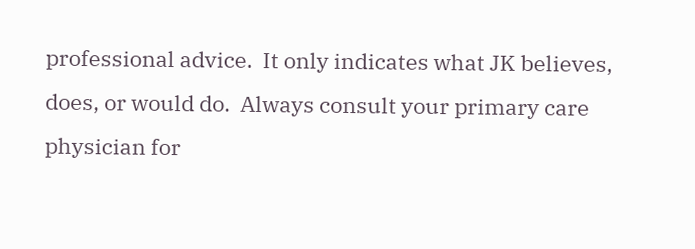professional advice.  It only indicates what JK believes, does, or would do.  Always consult your primary care physician for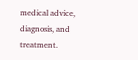medical advice, diagnosis, and treatment.